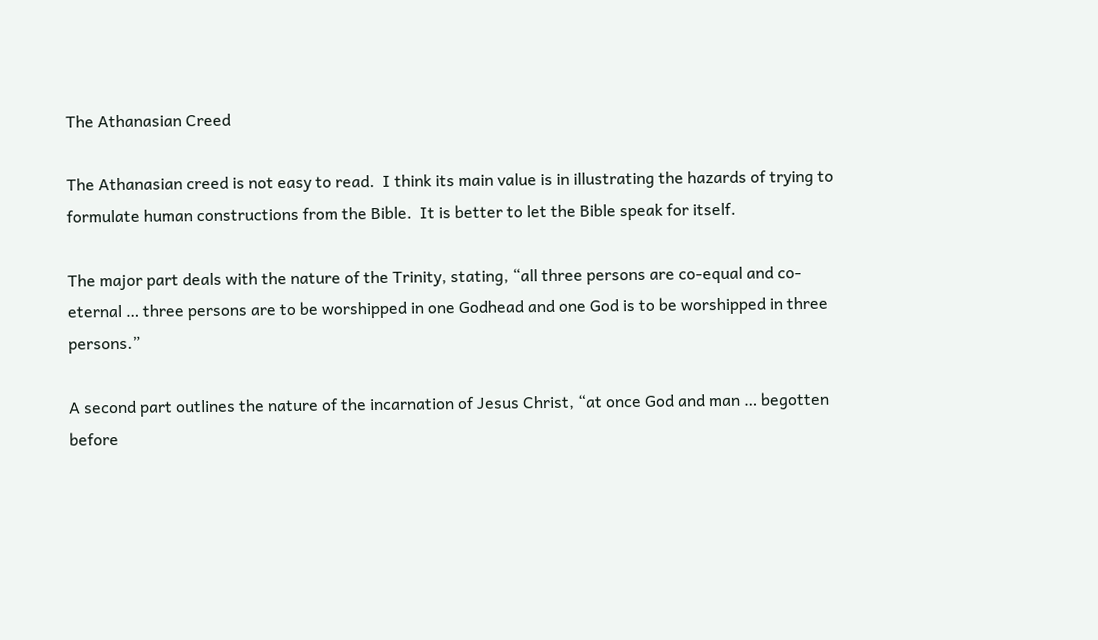The Athanasian Creed

The Athanasian creed is not easy to read.  I think its main value is in illustrating the hazards of trying to formulate human constructions from the Bible.  It is better to let the Bible speak for itself.

The major part deals with the nature of the Trinity, stating, “all three persons are co-equal and co-eternal … three persons are to be worshipped in one Godhead and one God is to be worshipped in three persons.”

A second part outlines the nature of the incarnation of Jesus Christ, “at once God and man … begotten before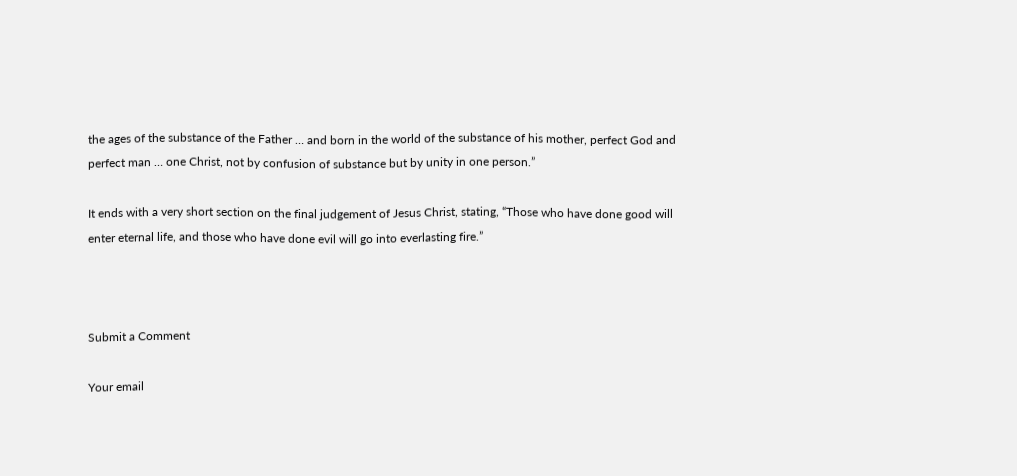the ages of the substance of the Father … and born in the world of the substance of his mother, perfect God and perfect man … one Christ, not by confusion of substance but by unity in one person.”

It ends with a very short section on the final judgement of Jesus Christ, stating, “Those who have done good will enter eternal life, and those who have done evil will go into everlasting fire.”



Submit a Comment

Your email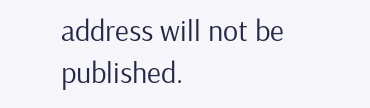address will not be published.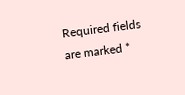Required fields are marked *